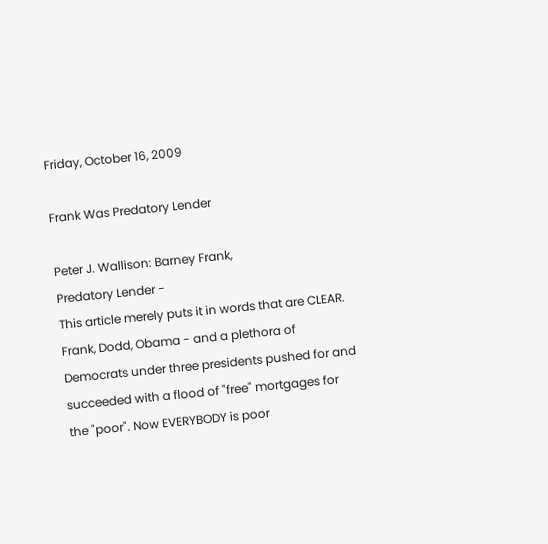Friday, October 16, 2009

Frank Was Predatory Lender

Peter J. Wallison: Barney Frank,
Predatory Lender -
This article merely puts it in words that are CLEAR. Frank, Dodd, Obama - and a plethora of Democrats under three presidents pushed for and succeeded with a flood of "free" mortgages for the "poor". Now EVERYBODY is poor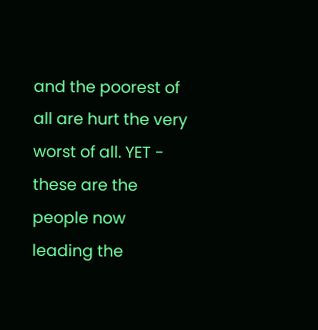and the poorest of all are hurt the very worst of all. YET - these are the people now leading the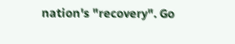nation's "recovery". Go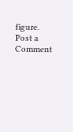figure.
Post a Comment